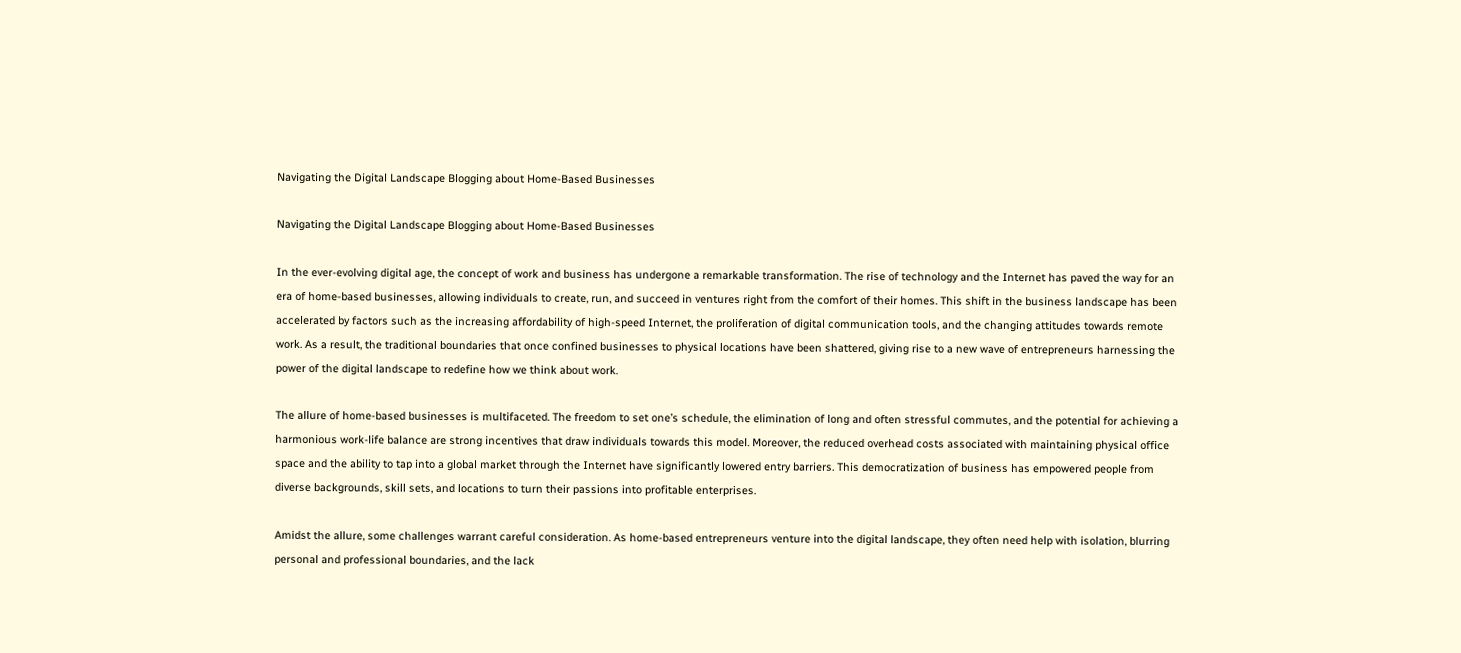Navigating the Digital Landscape Blogging about Home-Based Businesses

Navigating the Digital Landscape Blogging about Home-Based Businesses

In the ever-evolving digital age, the concept of work and business has undergone a remarkable transformation. The rise of technology and the Internet has paved the way for an era of home-based businesses, allowing individuals to create, run, and succeed in ventures right from the comfort of their homes. This shift in the business landscape has been accelerated by factors such as the increasing affordability of high-speed Internet, the proliferation of digital communication tools, and the changing attitudes towards remote work. As a result, the traditional boundaries that once confined businesses to physical locations have been shattered, giving rise to a new wave of entrepreneurs harnessing the power of the digital landscape to redefine how we think about work.

The allure of home-based businesses is multifaceted. The freedom to set one’s schedule, the elimination of long and often stressful commutes, and the potential for achieving a harmonious work-life balance are strong incentives that draw individuals towards this model. Moreover, the reduced overhead costs associated with maintaining physical office space and the ability to tap into a global market through the Internet have significantly lowered entry barriers. This democratization of business has empowered people from diverse backgrounds, skill sets, and locations to turn their passions into profitable enterprises.

Amidst the allure, some challenges warrant careful consideration. As home-based entrepreneurs venture into the digital landscape, they often need help with isolation, blurring personal and professional boundaries, and the lack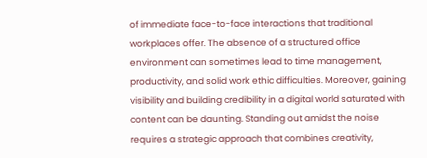of immediate face-to-face interactions that traditional workplaces offer. The absence of a structured office environment can sometimes lead to time management, productivity, and solid work ethic difficulties. Moreover, gaining visibility and building credibility in a digital world saturated with content can be daunting. Standing out amidst the noise requires a strategic approach that combines creativity,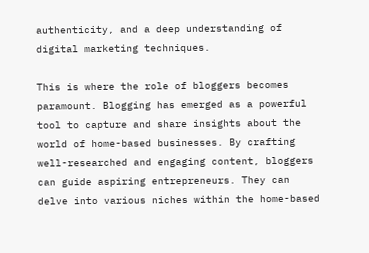authenticity, and a deep understanding of digital marketing techniques.

This is where the role of bloggers becomes paramount. Blogging has emerged as a powerful tool to capture and share insights about the world of home-based businesses. By crafting well-researched and engaging content, bloggers can guide aspiring entrepreneurs. They can delve into various niches within the home-based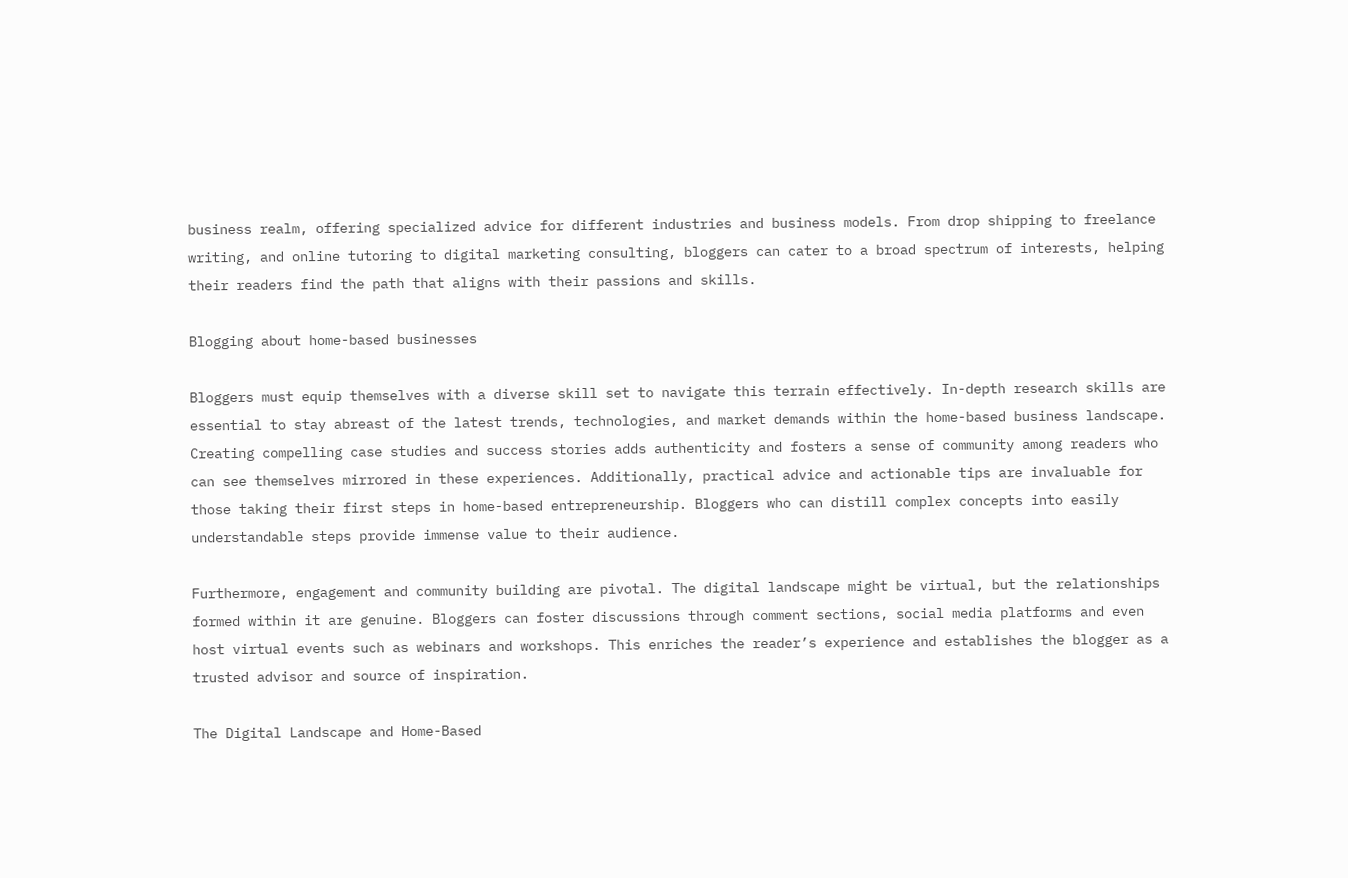business realm, offering specialized advice for different industries and business models. From drop shipping to freelance writing, and online tutoring to digital marketing consulting, bloggers can cater to a broad spectrum of interests, helping their readers find the path that aligns with their passions and skills.

Blogging about home-based businesses

Bloggers must equip themselves with a diverse skill set to navigate this terrain effectively. In-depth research skills are essential to stay abreast of the latest trends, technologies, and market demands within the home-based business landscape. Creating compelling case studies and success stories adds authenticity and fosters a sense of community among readers who can see themselves mirrored in these experiences. Additionally, practical advice and actionable tips are invaluable for those taking their first steps in home-based entrepreneurship. Bloggers who can distill complex concepts into easily understandable steps provide immense value to their audience.

Furthermore, engagement and community building are pivotal. The digital landscape might be virtual, but the relationships formed within it are genuine. Bloggers can foster discussions through comment sections, social media platforms and even host virtual events such as webinars and workshops. This enriches the reader’s experience and establishes the blogger as a trusted advisor and source of inspiration.

The Digital Landscape and Home-Based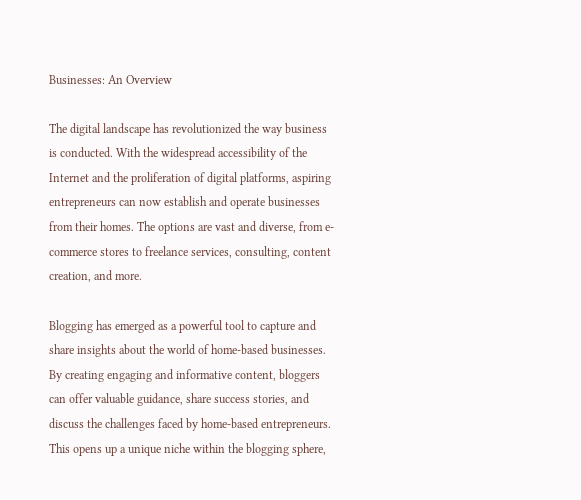Businesses: An Overview

The digital landscape has revolutionized the way business is conducted. With the widespread accessibility of the Internet and the proliferation of digital platforms, aspiring entrepreneurs can now establish and operate businesses from their homes. The options are vast and diverse, from e-commerce stores to freelance services, consulting, content creation, and more.

Blogging has emerged as a powerful tool to capture and share insights about the world of home-based businesses. By creating engaging and informative content, bloggers can offer valuable guidance, share success stories, and discuss the challenges faced by home-based entrepreneurs. This opens up a unique niche within the blogging sphere,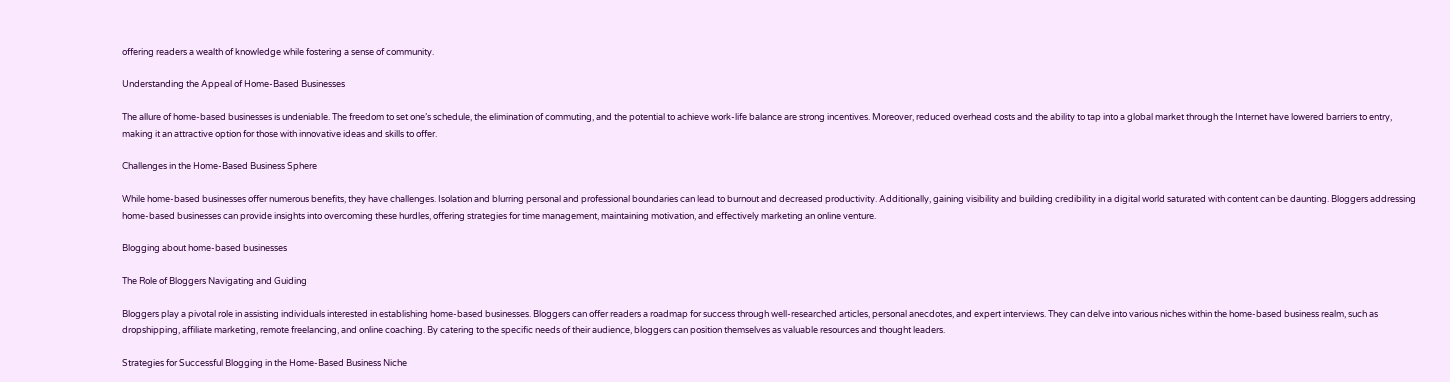offering readers a wealth of knowledge while fostering a sense of community.

Understanding the Appeal of Home-Based Businesses

The allure of home-based businesses is undeniable. The freedom to set one’s schedule, the elimination of commuting, and the potential to achieve work-life balance are strong incentives. Moreover, reduced overhead costs and the ability to tap into a global market through the Internet have lowered barriers to entry, making it an attractive option for those with innovative ideas and skills to offer.

Challenges in the Home-Based Business Sphere

While home-based businesses offer numerous benefits, they have challenges. Isolation and blurring personal and professional boundaries can lead to burnout and decreased productivity. Additionally, gaining visibility and building credibility in a digital world saturated with content can be daunting. Bloggers addressing home-based businesses can provide insights into overcoming these hurdles, offering strategies for time management, maintaining motivation, and effectively marketing an online venture.

Blogging about home-based businesses

The Role of Bloggers Navigating and Guiding

Bloggers play a pivotal role in assisting individuals interested in establishing home-based businesses. Bloggers can offer readers a roadmap for success through well-researched articles, personal anecdotes, and expert interviews. They can delve into various niches within the home-based business realm, such as dropshipping, affiliate marketing, remote freelancing, and online coaching. By catering to the specific needs of their audience, bloggers can position themselves as valuable resources and thought leaders.

Strategies for Successful Blogging in the Home-Based Business Niche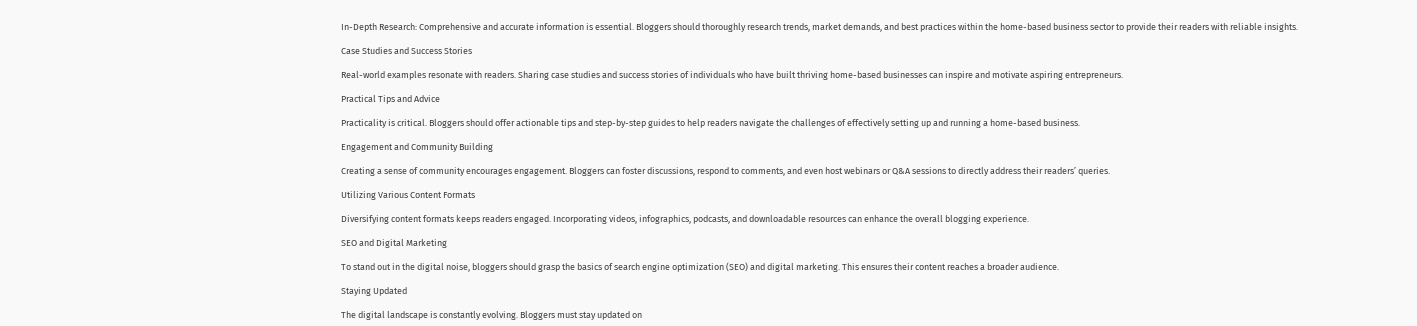In-Depth Research: Comprehensive and accurate information is essential. Bloggers should thoroughly research trends, market demands, and best practices within the home-based business sector to provide their readers with reliable insights.

Case Studies and Success Stories

Real-world examples resonate with readers. Sharing case studies and success stories of individuals who have built thriving home-based businesses can inspire and motivate aspiring entrepreneurs.

Practical Tips and Advice

Practicality is critical. Bloggers should offer actionable tips and step-by-step guides to help readers navigate the challenges of effectively setting up and running a home-based business.

Engagement and Community Building

Creating a sense of community encourages engagement. Bloggers can foster discussions, respond to comments, and even host webinars or Q&A sessions to directly address their readers’ queries.

Utilizing Various Content Formats

Diversifying content formats keeps readers engaged. Incorporating videos, infographics, podcasts, and downloadable resources can enhance the overall blogging experience.

SEO and Digital Marketing

To stand out in the digital noise, bloggers should grasp the basics of search engine optimization (SEO) and digital marketing. This ensures their content reaches a broader audience.

Staying Updated

The digital landscape is constantly evolving. Bloggers must stay updated on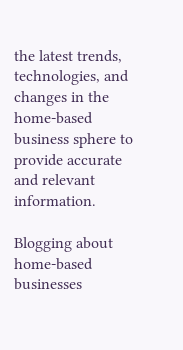the latest trends, technologies, and changes in the home-based business sphere to provide accurate and relevant information.

Blogging about home-based businesses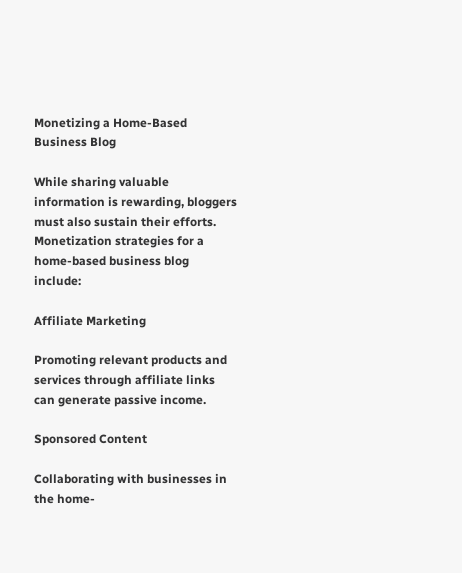Monetizing a Home-Based Business Blog

While sharing valuable information is rewarding, bloggers must also sustain their efforts. Monetization strategies for a home-based business blog include:

Affiliate Marketing

Promoting relevant products and services through affiliate links can generate passive income.

Sponsored Content

Collaborating with businesses in the home-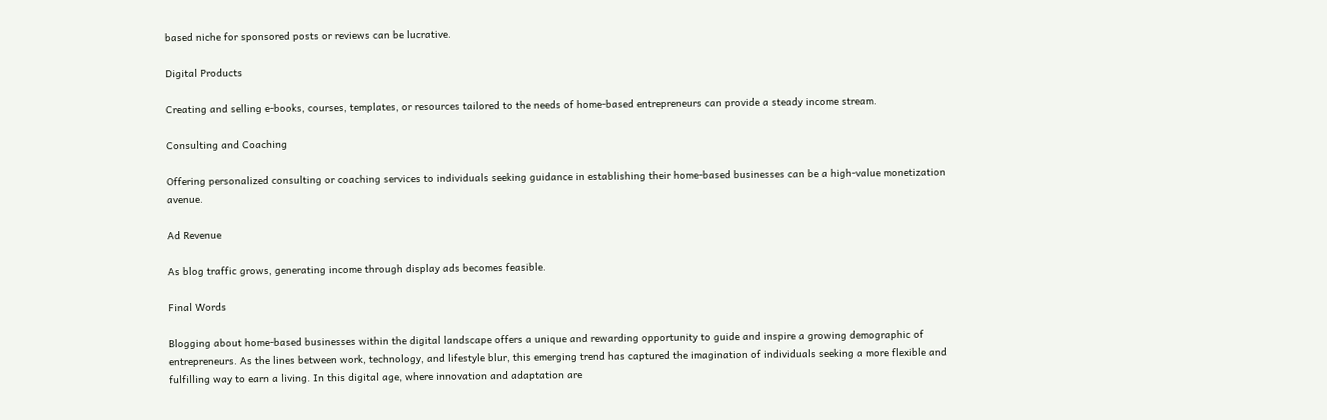based niche for sponsored posts or reviews can be lucrative.

Digital Products

Creating and selling e-books, courses, templates, or resources tailored to the needs of home-based entrepreneurs can provide a steady income stream.

Consulting and Coaching

Offering personalized consulting or coaching services to individuals seeking guidance in establishing their home-based businesses can be a high-value monetization avenue.

Ad Revenue

As blog traffic grows, generating income through display ads becomes feasible.

Final Words

Blogging about home-based businesses within the digital landscape offers a unique and rewarding opportunity to guide and inspire a growing demographic of entrepreneurs. As the lines between work, technology, and lifestyle blur, this emerging trend has captured the imagination of individuals seeking a more flexible and fulfilling way to earn a living. In this digital age, where innovation and adaptation are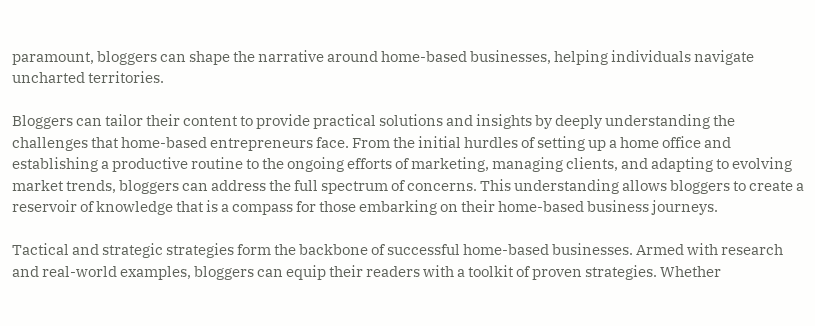paramount, bloggers can shape the narrative around home-based businesses, helping individuals navigate uncharted territories.

Bloggers can tailor their content to provide practical solutions and insights by deeply understanding the challenges that home-based entrepreneurs face. From the initial hurdles of setting up a home office and establishing a productive routine to the ongoing efforts of marketing, managing clients, and adapting to evolving market trends, bloggers can address the full spectrum of concerns. This understanding allows bloggers to create a reservoir of knowledge that is a compass for those embarking on their home-based business journeys.

Tactical and strategic strategies form the backbone of successful home-based businesses. Armed with research and real-world examples, bloggers can equip their readers with a toolkit of proven strategies. Whether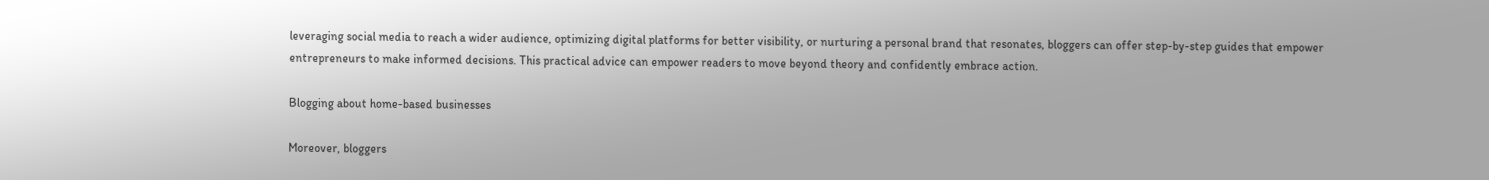leveraging social media to reach a wider audience, optimizing digital platforms for better visibility, or nurturing a personal brand that resonates, bloggers can offer step-by-step guides that empower entrepreneurs to make informed decisions. This practical advice can empower readers to move beyond theory and confidently embrace action.

Blogging about home-based businesses

Moreover, bloggers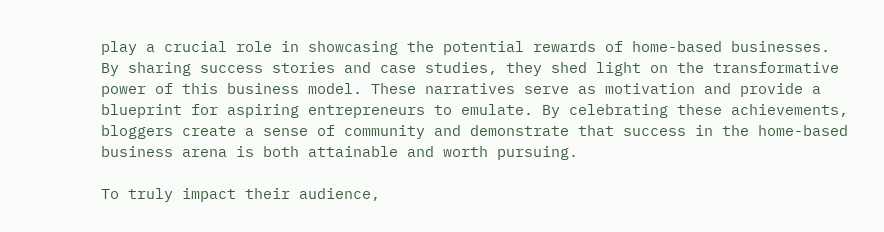play a crucial role in showcasing the potential rewards of home-based businesses. By sharing success stories and case studies, they shed light on the transformative power of this business model. These narratives serve as motivation and provide a blueprint for aspiring entrepreneurs to emulate. By celebrating these achievements, bloggers create a sense of community and demonstrate that success in the home-based business arena is both attainable and worth pursuing.

To truly impact their audience,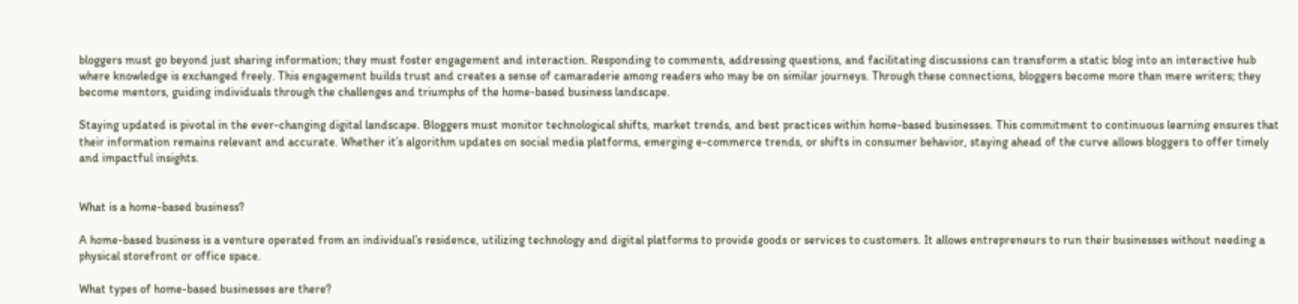bloggers must go beyond just sharing information; they must foster engagement and interaction. Responding to comments, addressing questions, and facilitating discussions can transform a static blog into an interactive hub where knowledge is exchanged freely. This engagement builds trust and creates a sense of camaraderie among readers who may be on similar journeys. Through these connections, bloggers become more than mere writers; they become mentors, guiding individuals through the challenges and triumphs of the home-based business landscape.

Staying updated is pivotal in the ever-changing digital landscape. Bloggers must monitor technological shifts, market trends, and best practices within home-based businesses. This commitment to continuous learning ensures that their information remains relevant and accurate. Whether it’s algorithm updates on social media platforms, emerging e-commerce trends, or shifts in consumer behavior, staying ahead of the curve allows bloggers to offer timely and impactful insights.


What is a home-based business?

A home-based business is a venture operated from an individual’s residence, utilizing technology and digital platforms to provide goods or services to customers. It allows entrepreneurs to run their businesses without needing a physical storefront or office space.

What types of home-based businesses are there?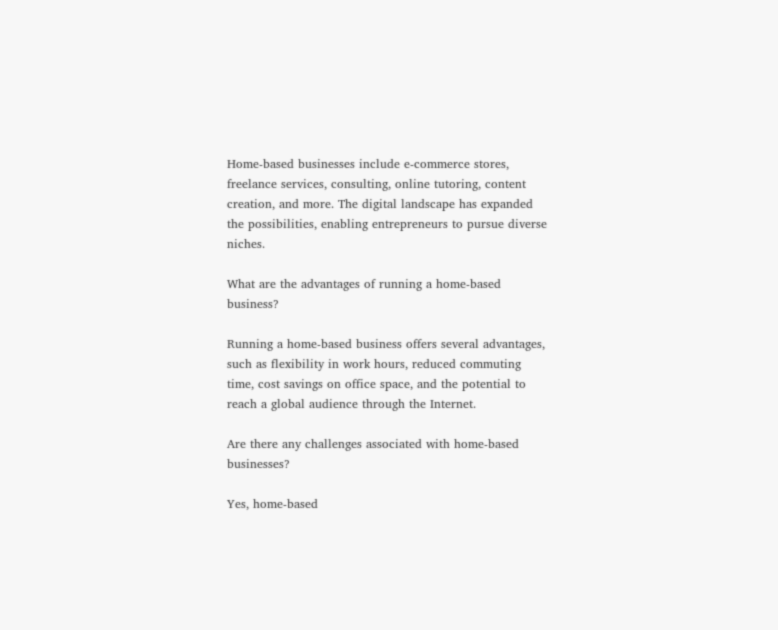Home-based businesses include e-commerce stores, freelance services, consulting, online tutoring, content creation, and more. The digital landscape has expanded the possibilities, enabling entrepreneurs to pursue diverse niches.

What are the advantages of running a home-based business?

Running a home-based business offers several advantages, such as flexibility in work hours, reduced commuting time, cost savings on office space, and the potential to reach a global audience through the Internet.

Are there any challenges associated with home-based businesses?

Yes, home-based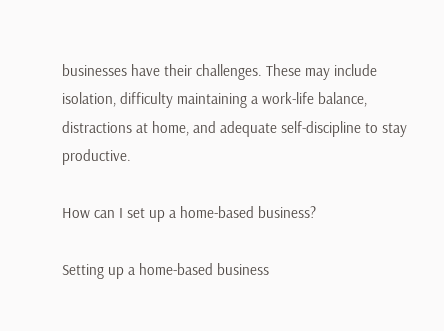businesses have their challenges. These may include isolation, difficulty maintaining a work-life balance, distractions at home, and adequate self-discipline to stay productive.

How can I set up a home-based business?

Setting up a home-based business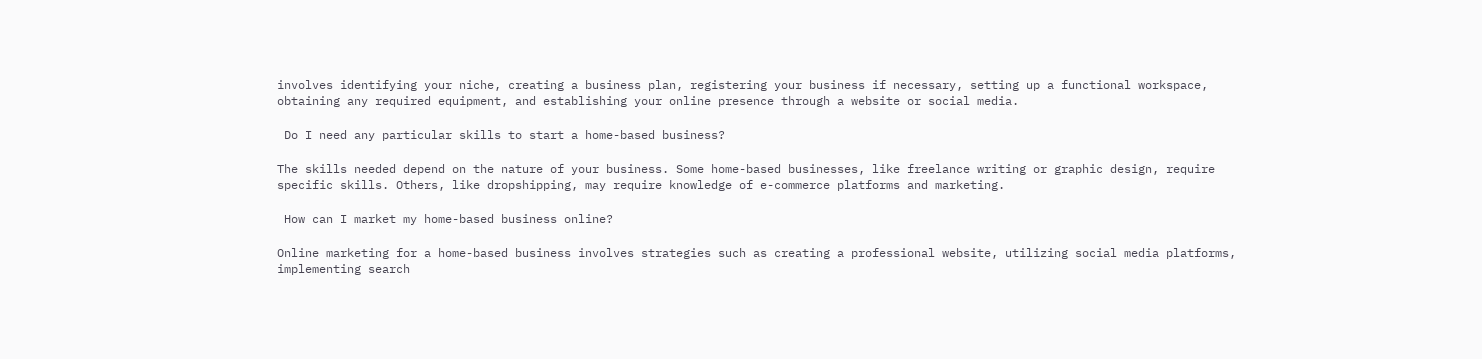involves identifying your niche, creating a business plan, registering your business if necessary, setting up a functional workspace, obtaining any required equipment, and establishing your online presence through a website or social media.

 Do I need any particular skills to start a home-based business?

The skills needed depend on the nature of your business. Some home-based businesses, like freelance writing or graphic design, require specific skills. Others, like dropshipping, may require knowledge of e-commerce platforms and marketing.

 How can I market my home-based business online?

Online marketing for a home-based business involves strategies such as creating a professional website, utilizing social media platforms, implementing search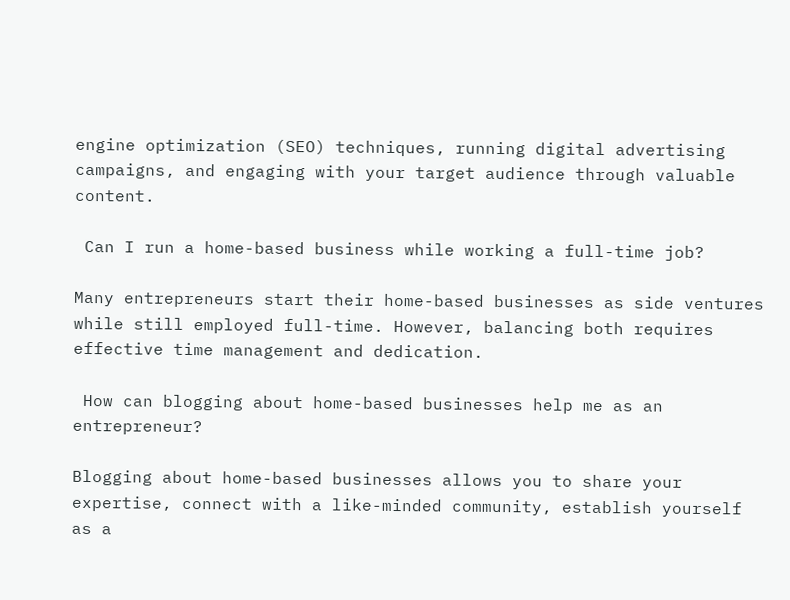engine optimization (SEO) techniques, running digital advertising campaigns, and engaging with your target audience through valuable content.

 Can I run a home-based business while working a full-time job?

Many entrepreneurs start their home-based businesses as side ventures while still employed full-time. However, balancing both requires effective time management and dedication.

 How can blogging about home-based businesses help me as an entrepreneur?

Blogging about home-based businesses allows you to share your expertise, connect with a like-minded community, establish yourself as a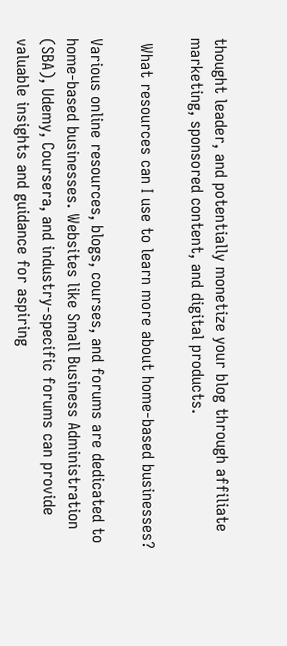thought leader, and potentially monetize your blog through affiliate marketing, sponsored content, and digital products.

 What resources can I use to learn more about home-based businesses?

Various online resources, blogs, courses, and forums are dedicated to home-based businesses. Websites like Small Business Administration (SBA), Udemy, Coursera, and industry-specific forums can provide valuable insights and guidance for aspiring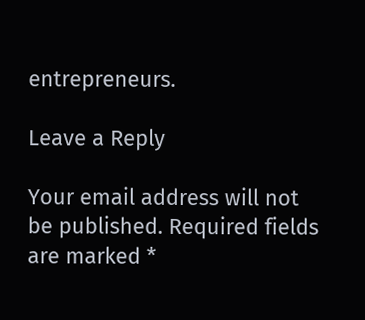entrepreneurs.

Leave a Reply

Your email address will not be published. Required fields are marked *